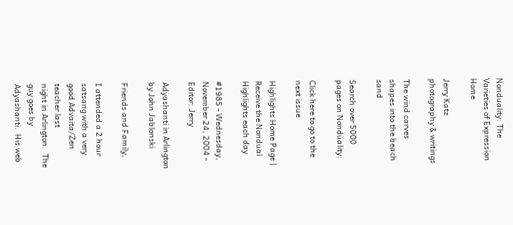Nonduality: The Varieties of Expression Home

Jerry Katz
photography & writings

The wind carves shapes into the beach sand

Search over 5000 pages on Nonduality:

Click here to go to the next issue

Highlights Home Page | Receive the Nondual Highlights each day

#1985 - Wednesday, November 24, 2004 - Editor: Jerry

Adyashanti in Arlington
by John Jablonski

Friends and Family,

I attended a 2 hour satsang with a very good Advaita/Zen teacher last
night in Arlington.  The guy goes by Adyashanti.  His web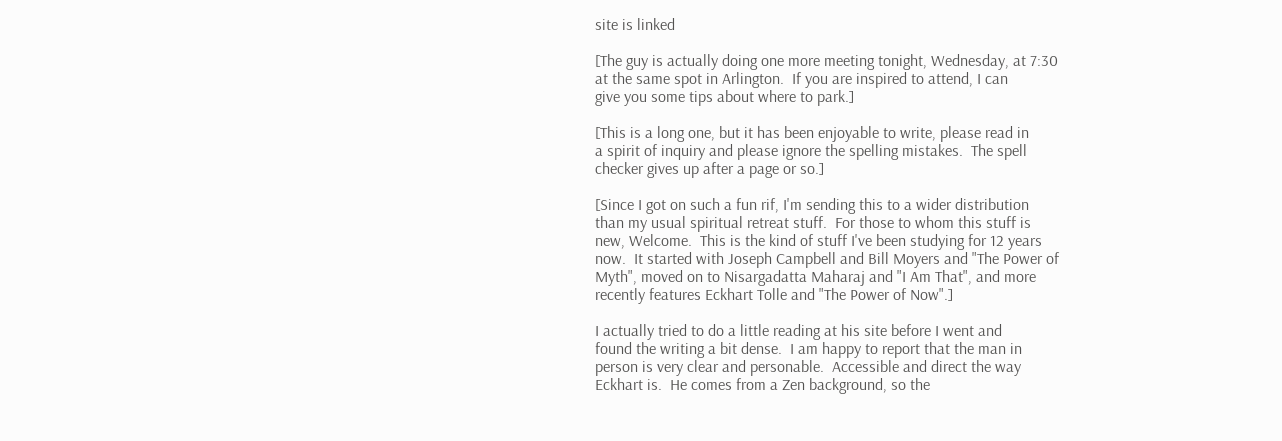site is linked

[The guy is actually doing one more meeting tonight, Wednesday, at 7:30
at the same spot in Arlington.  If you are inspired to attend, I can
give you some tips about where to park.]

[This is a long one, but it has been enjoyable to write, please read in
a spirit of inquiry and please ignore the spelling mistakes.  The spell
checker gives up after a page or so.]

[Since I got on such a fun rif, I'm sending this to a wider distribution
than my usual spiritual retreat stuff.  For those to whom this stuff is
new, Welcome.  This is the kind of stuff I've been studying for 12 years
now.  It started with Joseph Campbell and Bill Moyers and "The Power of
Myth", moved on to Nisargadatta Maharaj and "I Am That", and more
recently features Eckhart Tolle and "The Power of Now".]

I actually tried to do a little reading at his site before I went and
found the writing a bit dense.  I am happy to report that the man in
person is very clear and personable.  Accessible and direct the way
Eckhart is.  He comes from a Zen background, so the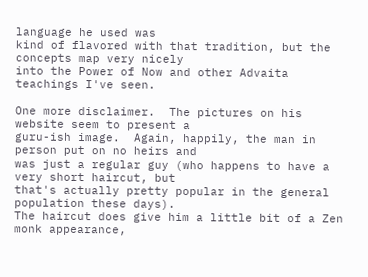language he used was
kind of flavored with that tradition, but the concepts map very nicely
into the Power of Now and other Advaita teachings I've seen.

One more disclaimer.  The pictures on his website seem to present a
guru-ish image.  Again, happily, the man in person put on no heirs and
was just a regular guy (who happens to have a very short haircut, but
that's actually pretty popular in the general population these days).
The haircut does give him a little bit of a Zen monk appearance,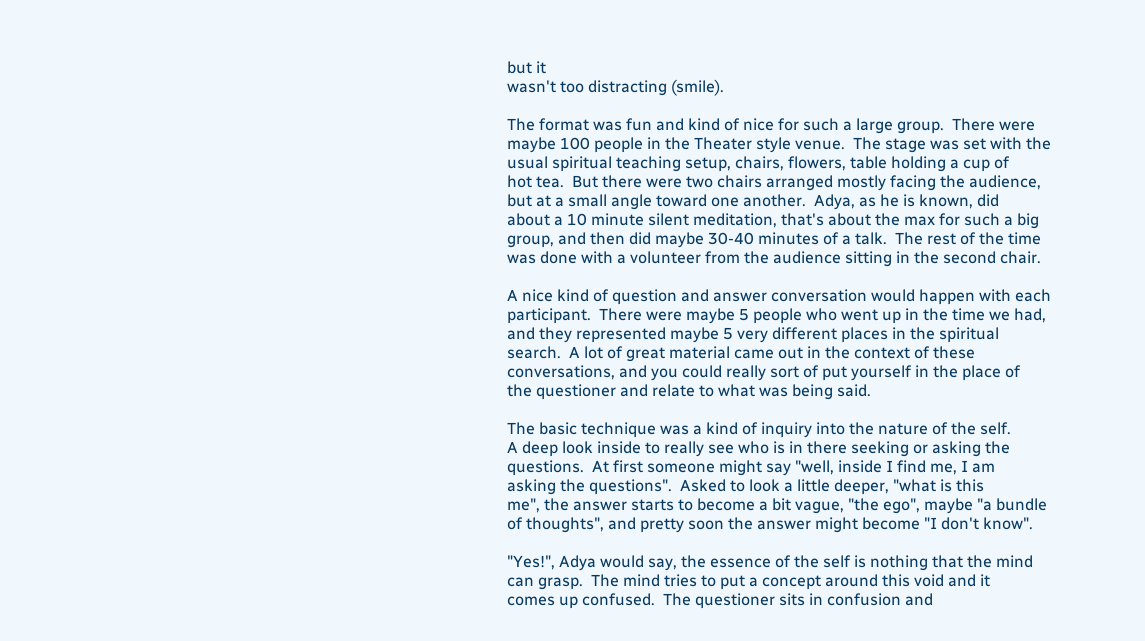but it
wasn't too distracting (smile).

The format was fun and kind of nice for such a large group.  There were
maybe 100 people in the Theater style venue.  The stage was set with the
usual spiritual teaching setup, chairs, flowers, table holding a cup of
hot tea.  But there were two chairs arranged mostly facing the audience,
but at a small angle toward one another.  Adya, as he is known, did
about a 10 minute silent meditation, that's about the max for such a big
group, and then did maybe 30-40 minutes of a talk.  The rest of the time
was done with a volunteer from the audience sitting in the second chair.

A nice kind of question and answer conversation would happen with each
participant.  There were maybe 5 people who went up in the time we had,
and they represented maybe 5 very different places in the spiritual
search.  A lot of great material came out in the context of these
conversations, and you could really sort of put yourself in the place of
the questioner and relate to what was being said.

The basic technique was a kind of inquiry into the nature of the self.
A deep look inside to really see who is in there seeking or asking the
questions.  At first someone might say "well, inside I find me, I am
asking the questions".  Asked to look a little deeper, "what is this
me", the answer starts to become a bit vague, "the ego", maybe "a bundle
of thoughts", and pretty soon the answer might become "I don't know".

"Yes!", Adya would say, the essence of the self is nothing that the mind
can grasp.  The mind tries to put a concept around this void and it
comes up confused.  The questioner sits in confusion and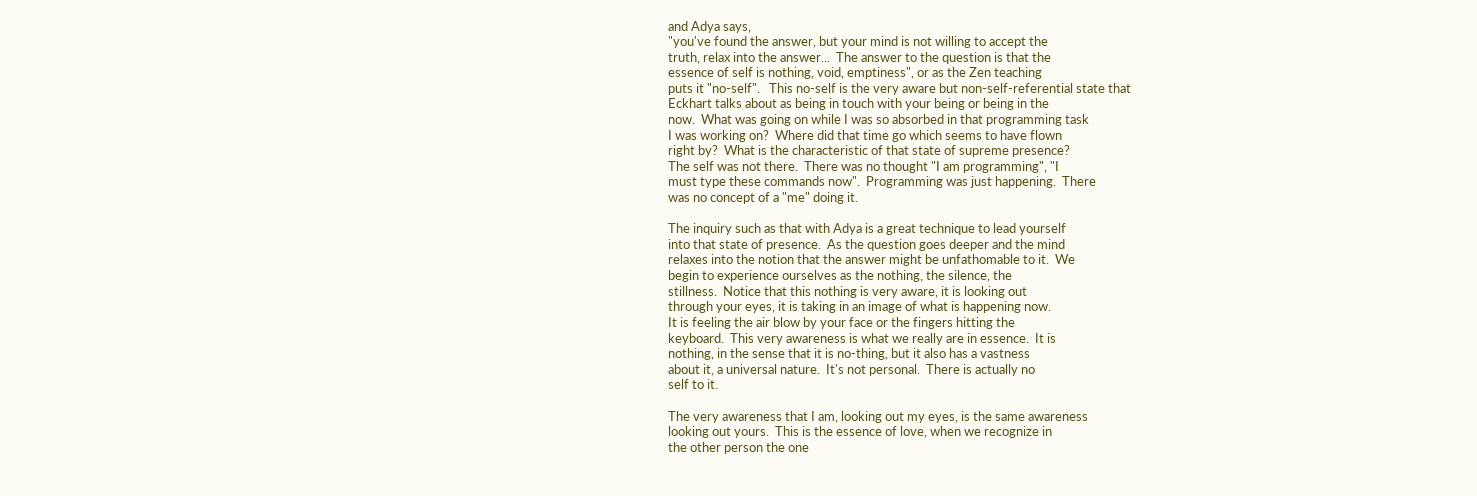and Adya says,
"you've found the answer, but your mind is not willing to accept the
truth, relax into the answer...  The answer to the question is that the
essence of self is nothing, void, emptiness", or as the Zen teaching
puts it "no-self".   This no-self is the very aware but non-self-referential state that
Eckhart talks about as being in touch with your being or being in the
now.  What was going on while I was so absorbed in that programming task
I was working on?  Where did that time go which seems to have flown
right by?  What is the characteristic of that state of supreme presence?
The self was not there.  There was no thought "I am programming", "I
must type these commands now".  Programming was just happening.  There
was no concept of a "me" doing it.

The inquiry such as that with Adya is a great technique to lead yourself
into that state of presence.  As the question goes deeper and the mind
relaxes into the notion that the answer might be unfathomable to it.  We
begin to experience ourselves as the nothing, the silence, the
stillness.  Notice that this nothing is very aware, it is looking out
through your eyes, it is taking in an image of what is happening now.
It is feeling the air blow by your face or the fingers hitting the
keyboard.  This very awareness is what we really are in essence.  It is
nothing, in the sense that it is no-thing, but it also has a vastness
about it, a universal nature.  It's not personal.  There is actually no
self to it.

The very awareness that I am, looking out my eyes, is the same awareness
looking out yours.  This is the essence of love, when we recognize in
the other person the one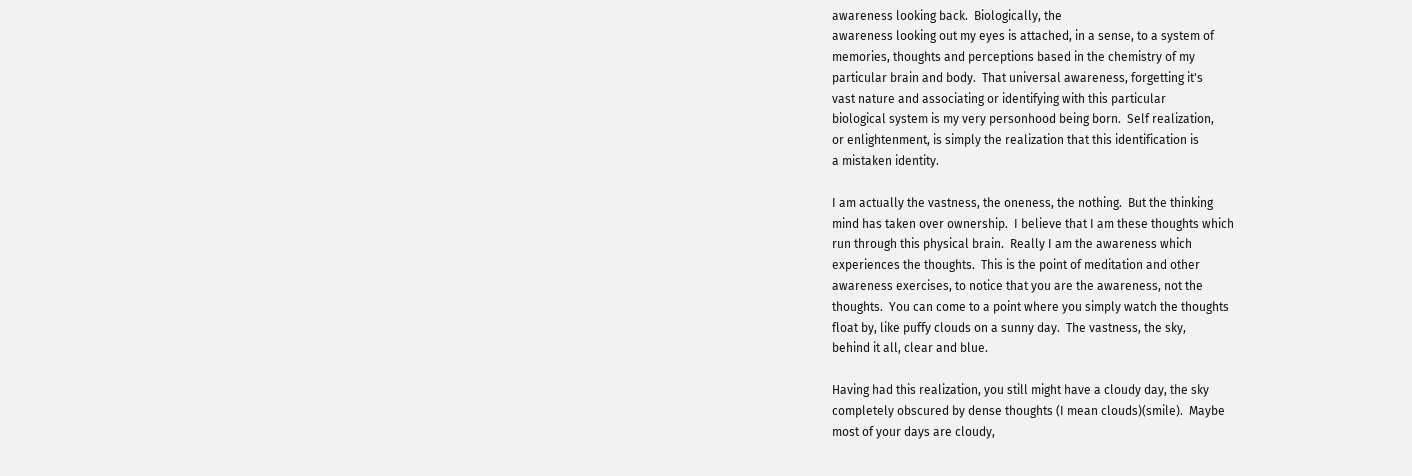awareness looking back.  Biologically, the
awareness looking out my eyes is attached, in a sense, to a system of
memories, thoughts and perceptions based in the chemistry of my
particular brain and body.  That universal awareness, forgetting it's
vast nature and associating or identifying with this particular
biological system is my very personhood being born.  Self realization,
or enlightenment, is simply the realization that this identification is
a mistaken identity.

I am actually the vastness, the oneness, the nothing.  But the thinking
mind has taken over ownership.  I believe that I am these thoughts which
run through this physical brain.  Really I am the awareness which
experiences the thoughts.  This is the point of meditation and other
awareness exercises, to notice that you are the awareness, not the
thoughts.  You can come to a point where you simply watch the thoughts
float by, like puffy clouds on a sunny day.  The vastness, the sky,
behind it all, clear and blue.

Having had this realization, you still might have a cloudy day, the sky
completely obscured by dense thoughts (I mean clouds)(smile).  Maybe
most of your days are cloudy,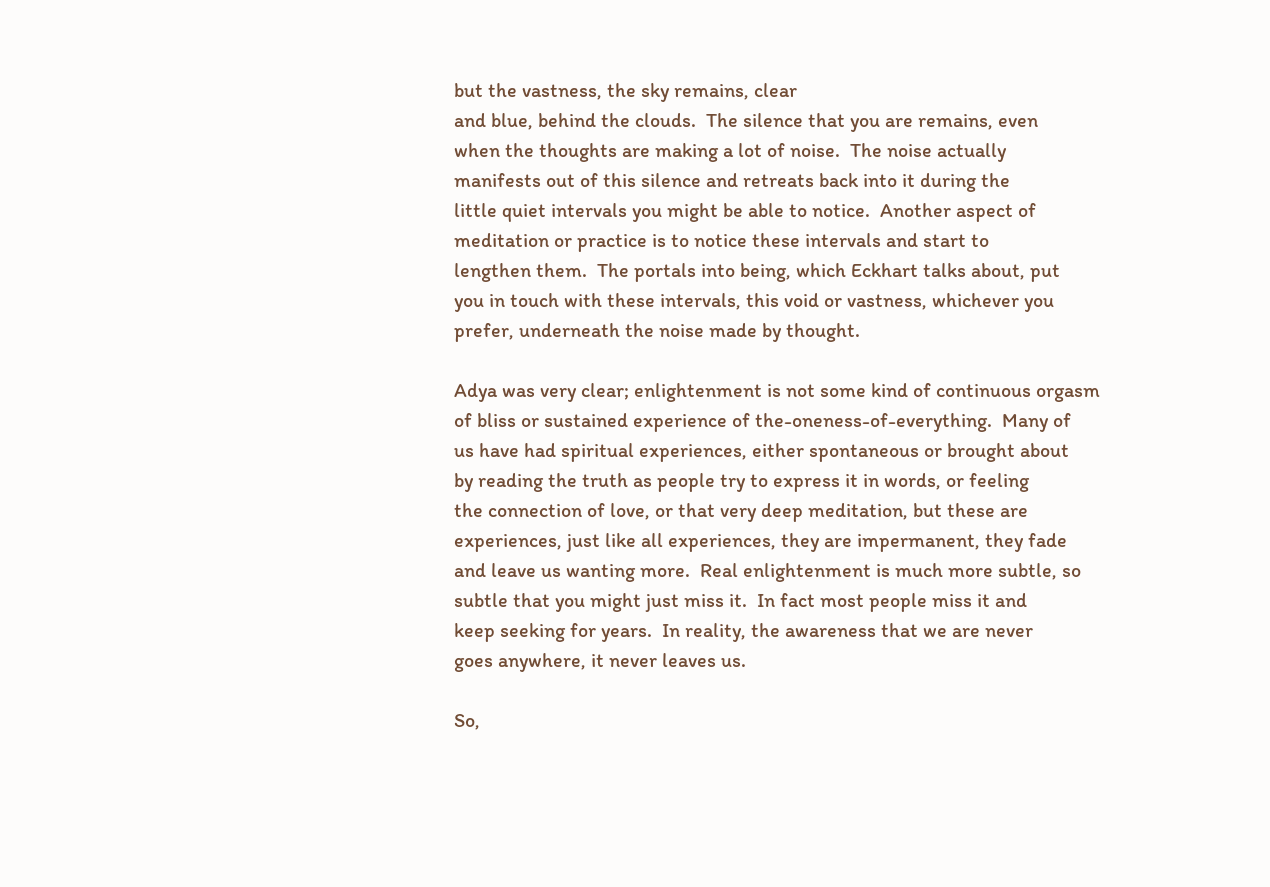but the vastness, the sky remains, clear
and blue, behind the clouds.  The silence that you are remains, even
when the thoughts are making a lot of noise.  The noise actually
manifests out of this silence and retreats back into it during the
little quiet intervals you might be able to notice.  Another aspect of
meditation or practice is to notice these intervals and start to
lengthen them.  The portals into being, which Eckhart talks about, put
you in touch with these intervals, this void or vastness, whichever you
prefer, underneath the noise made by thought.

Adya was very clear; enlightenment is not some kind of continuous orgasm
of bliss or sustained experience of the-oneness-of-everything.  Many of
us have had spiritual experiences, either spontaneous or brought about
by reading the truth as people try to express it in words, or feeling
the connection of love, or that very deep meditation, but these are
experiences, just like all experiences, they are impermanent, they fade
and leave us wanting more.  Real enlightenment is much more subtle, so
subtle that you might just miss it.  In fact most people miss it and
keep seeking for years.  In reality, the awareness that we are never
goes anywhere, it never leaves us.

So,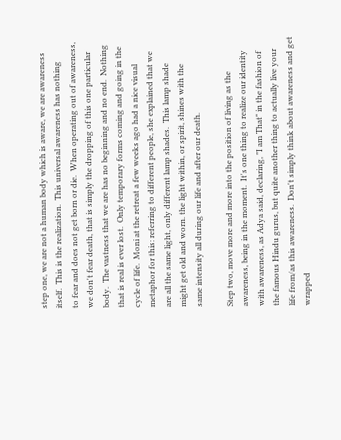step one, we are not a human body which is aware, we are awareness
itself.  This is the realization.  This universal awareness has nothing
to fear and does not get born or die.  When operating out of awareness,
we don't fear death, that is simply the dropping of this one particular
body.  The vastness that we are has no beginning and no end.  Nothing
that is real is ever lost.  Only temporary forms coming and going in the
cycle of life.  Moni at the retreat a few weeks ago had a nice visual
metaphor for this: referring to different people, she explained that we
are all the same light, only different lamp shades.  This lamp shade
might get old and worn. the light within, or spirit, shines with the
same intensity all during our life and after our death.

Step two, move more and more into the position of living as the
awareness, being in the moment.  It's one thing to realize our identity
with awareness, as Adya said, declaring, "I am That" in the fashion of
the famous Hindu gurus, but quite another thing to actually live your
life from/as this awareness.  Don't simply think about awareness and get
wrapped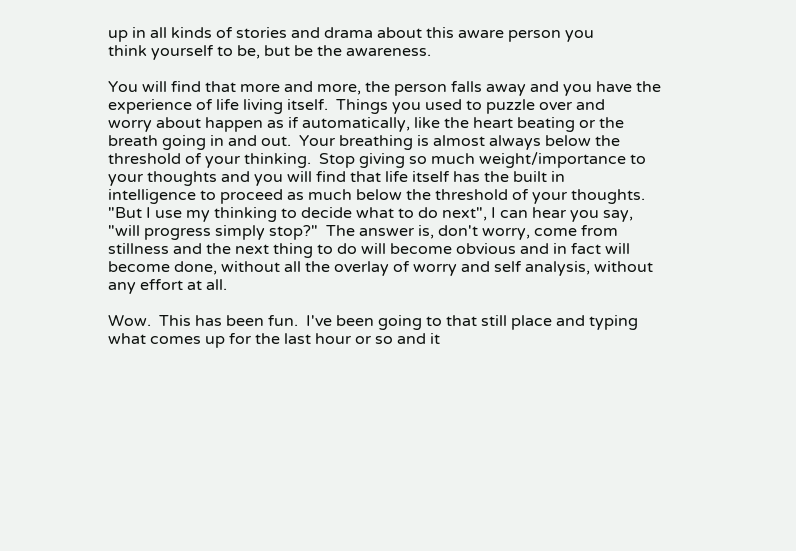up in all kinds of stories and drama about this aware person you
think yourself to be, but be the awareness.

You will find that more and more, the person falls away and you have the
experience of life living itself.  Things you used to puzzle over and
worry about happen as if automatically, like the heart beating or the
breath going in and out.  Your breathing is almost always below the
threshold of your thinking.  Stop giving so much weight/importance to
your thoughts and you will find that life itself has the built in
intelligence to proceed as much below the threshold of your thoughts.
"But I use my thinking to decide what to do next", I can hear you say,
"will progress simply stop?"  The answer is, don't worry, come from
stillness and the next thing to do will become obvious and in fact will
become done, without all the overlay of worry and self analysis, without
any effort at all.

Wow.  This has been fun.  I've been going to that still place and typing
what comes up for the last hour or so and it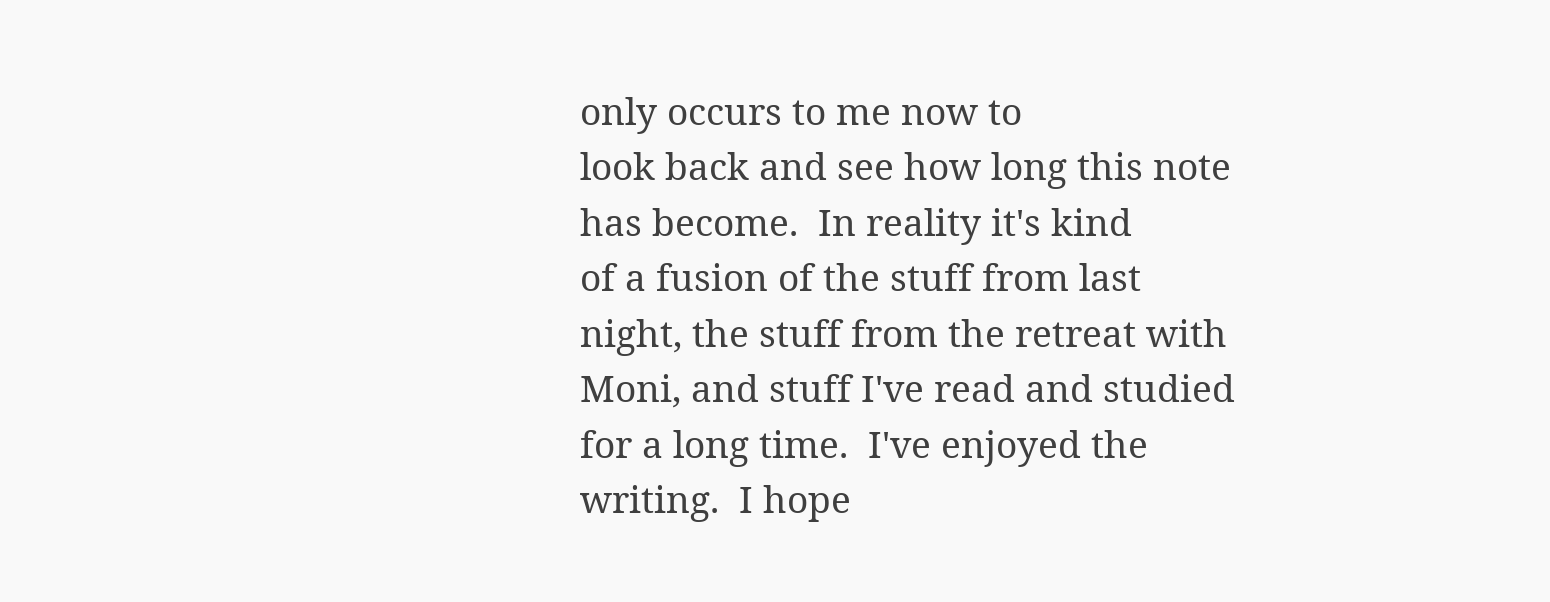only occurs to me now to
look back and see how long this note has become.  In reality it's kind
of a fusion of the stuff from last night, the stuff from the retreat with
Moni, and stuff I've read and studied for a long time.  I've enjoyed the
writing.  I hope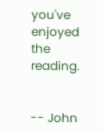you've enjoyed the reading.


-- John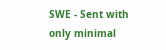SWE - Sent with only minimal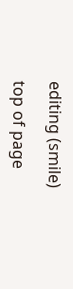editing (smile)

top of page